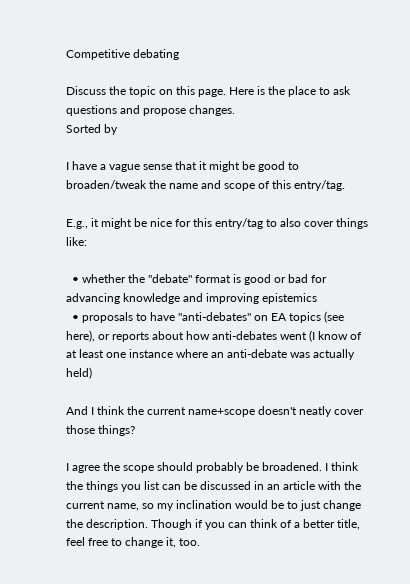Competitive debating

Discuss the topic on this page. Here is the place to ask questions and propose changes.
Sorted by

I have a vague sense that it might be good to broaden/tweak the name and scope of this entry/tag.

E.g., it might be nice for this entry/tag to also cover things like:

  • whether the "debate" format is good or bad for advancing knowledge and improving epistemics
  • proposals to have "anti-debates" on EA topics (see here), or reports about how anti-debates went (I know of at least one instance where an anti-debate was actually held)

And I think the current name+scope doesn't neatly cover those things?

I agree the scope should probably be broadened. I think the things you list can be discussed in an article with the current name, so my inclination would be to just change the description. Though if you can think of a better title, feel free to change it, too.